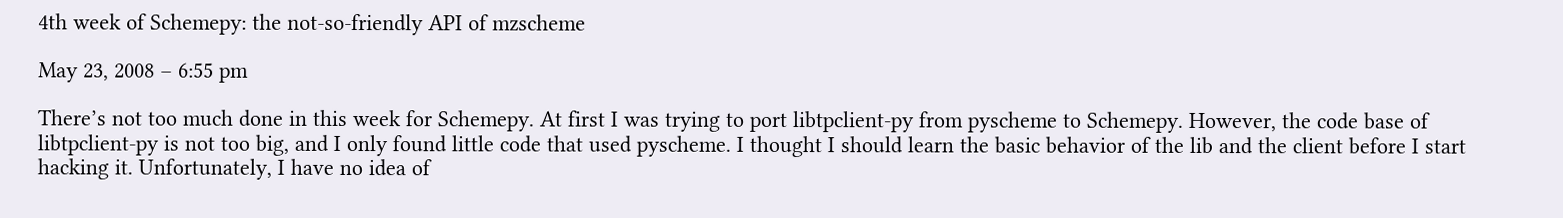4th week of Schemepy: the not-so-friendly API of mzscheme

May 23, 2008 – 6:55 pm

There’s not too much done in this week for Schemepy. At first I was trying to port libtpclient-py from pyscheme to Schemepy. However, the code base of libtpclient-py is not too big, and I only found little code that used pyscheme. I thought I should learn the basic behavior of the lib and the client before I start hacking it. Unfortunately, I have no idea of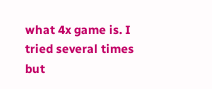what 4x game is. I tried several times but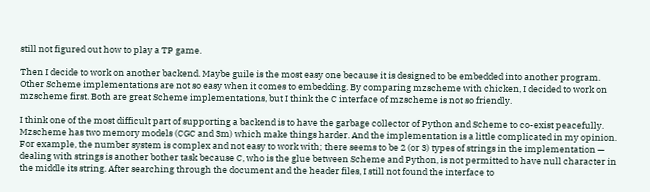still not figured out how to play a TP game.

Then I decide to work on another backend. Maybe guile is the most easy one because it is designed to be embedded into another program. Other Scheme implementations are not so easy when it comes to embedding. By comparing mzscheme with chicken, I decided to work on mzscheme first. Both are great Scheme implementations, but I think the C interface of mzscheme is not so friendly.

I think one of the most difficult part of supporting a backend is to have the garbage collector of Python and Scheme to co-exist peacefully. Mzscheme has two memory models (CGC and 3m) which make things harder. And the implementation is a little complicated in my opinion. For example, the number system is complex and not easy to work with; there seems to be 2 (or 3) types of strings in the implementation — dealing with strings is another bother task because C, who is the glue between Scheme and Python, is not permitted to have null character in the middle its string. After searching through the document and the header files, I still not found the interface to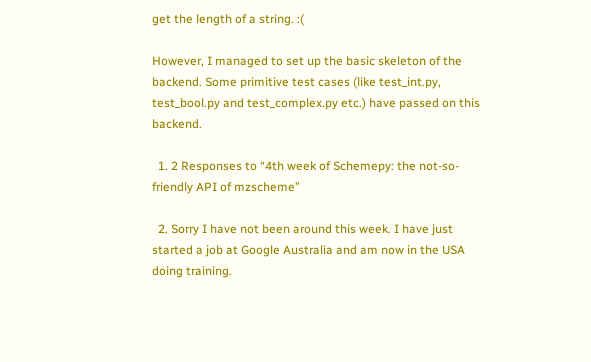get the length of a string. :(

However, I managed to set up the basic skeleton of the backend. Some primitive test cases (like test_int.py, test_bool.py and test_complex.py etc.) have passed on this backend.

  1. 2 Responses to “4th week of Schemepy: the not-so-friendly API of mzscheme”

  2. Sorry I have not been around this week. I have just started a job at Google Australia and am now in the USA doing training.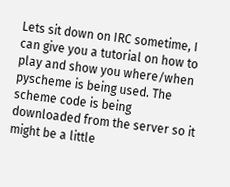Lets sit down on IRC sometime, I can give you a tutorial on how to play and show you where/when pyscheme is being used. The scheme code is being downloaded from the server so it might be a little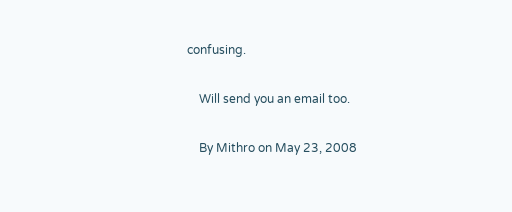confusing.

    Will send you an email too.

    By Mithro on May 23, 2008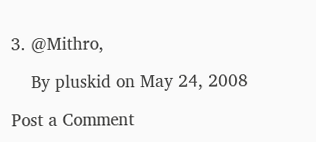3. @Mithro,

    By pluskid on May 24, 2008

Post a Comment